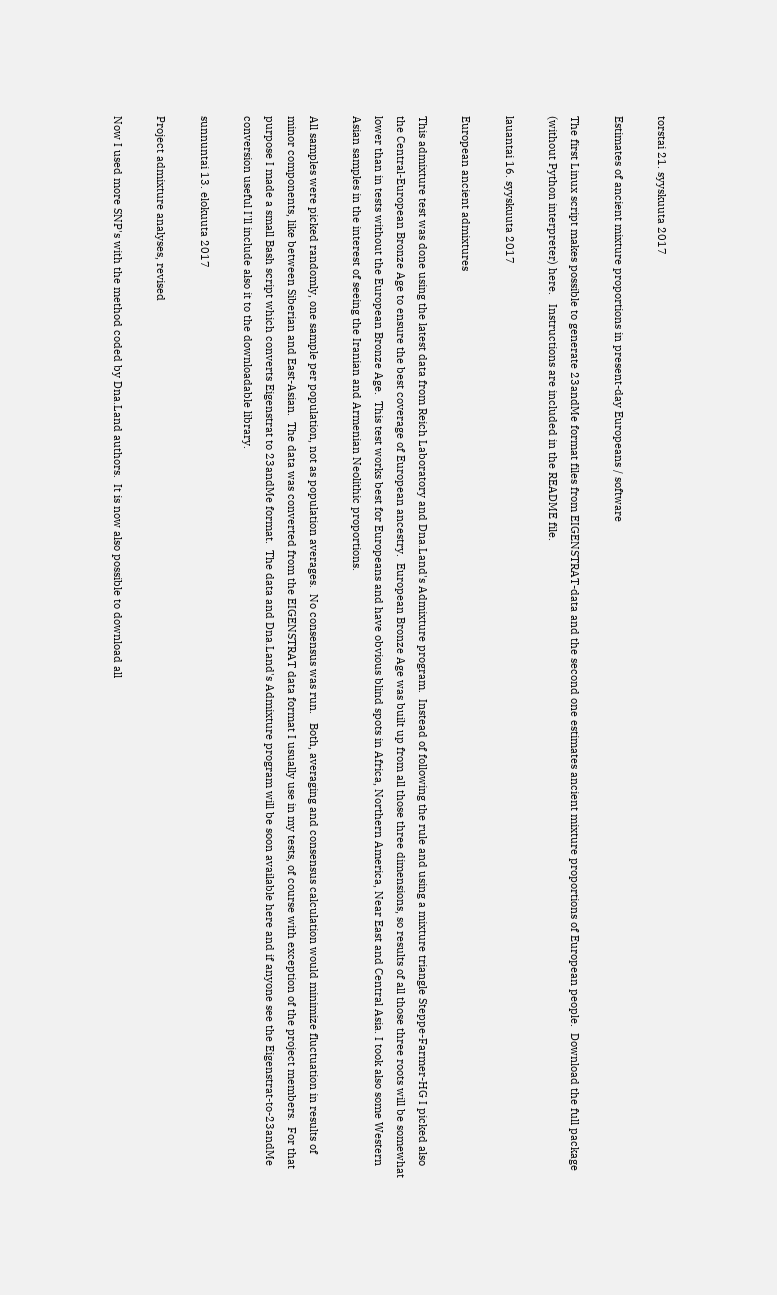torstai 21. syyskuuta 2017

Estimates of ancient mixture proportions in present-day Europeans / software

The first Linux script makes possible to generate 23andMe format files from EIGENSTRAT-data and the second one estimates ancient mixture proportions of European people.  Download the full package (without Python interpreter) here.   Instructions are included in the README file.

lauantai 16. syyskuuta 2017

European ancient admixtures

This admixture test was done using the latest data from Reich Laboratory and Dna.Land's Admixture program.  Instead of following the rule and using a mixture triangle Steppe-Farmer-HG I picked also the Central-European Bronze Age to ensure the best coverage of European ancestry.  European Bronze Age was built up from all those three dimensions, so results of all those three roots will be somewhat lower than in tests without the European Bronze Age.  This test works best for Europeans and have obvious blind spots in Africa, Northern America, Near East and Central Asia. I took also some Western Asian samples in the interest of seeing the Iranian and Armenian Neolithic proportions.

All samples were picked randomly, one sample per population, not as population averages.  No consensus was run.   Both, averaging and consensus calculation would minimize fluctuation in results of minor components, like between Siberian and East-Asian.  The data was converted from the EIGENSTRAT data format I usually use in my tests, of course with exception of the project members.  For that purpose I made a small Bash script which converts Eigenstrat to 23andMe format.  The data and Dna.Land's Admixture program will be soon available here and if anyone see the Eigenstrat-to-23andMe conversion useful I'll include also it to the downloadable library.

sunnuntai 13. elokuuta 2017

Project admixture analyses, revised

Now I used more SNP's with the method coded by Dna.Land authors.  It is now also possible to download all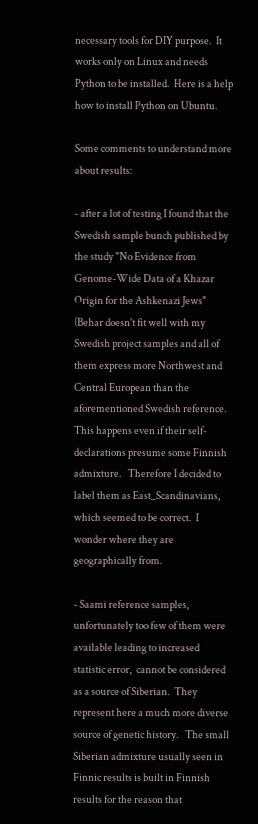necessary tools for DIY purpose.  It works only on Linux and needs Python to be installed.  Here is a help how to install Python on Ubuntu.

Some comments to understand more about results:

- after a lot of testing I found that the Swedish sample bunch published by the study "No Evidence from Genome-Wide Data of a Khazar Origin for the Ashkenazi Jews" (Behar doesn't fit well with my Swedish project samples and all of them express more Northwest and Central European than the aforementioned Swedish reference.  This happens even if their self-declarations presume some Finnish admixture.   Therefore I decided to label them as East_Scandinavians, which seemed to be correct.  I wonder where they are geographically from.

- Saami reference samples, unfortunately too few of them were available leading to increased statistic error,  cannot be considered as a source of Siberian.  They represent here a much more diverse source of genetic history.   The small Siberian admixture usually seen in Finnic results is built in Finnish results for the reason that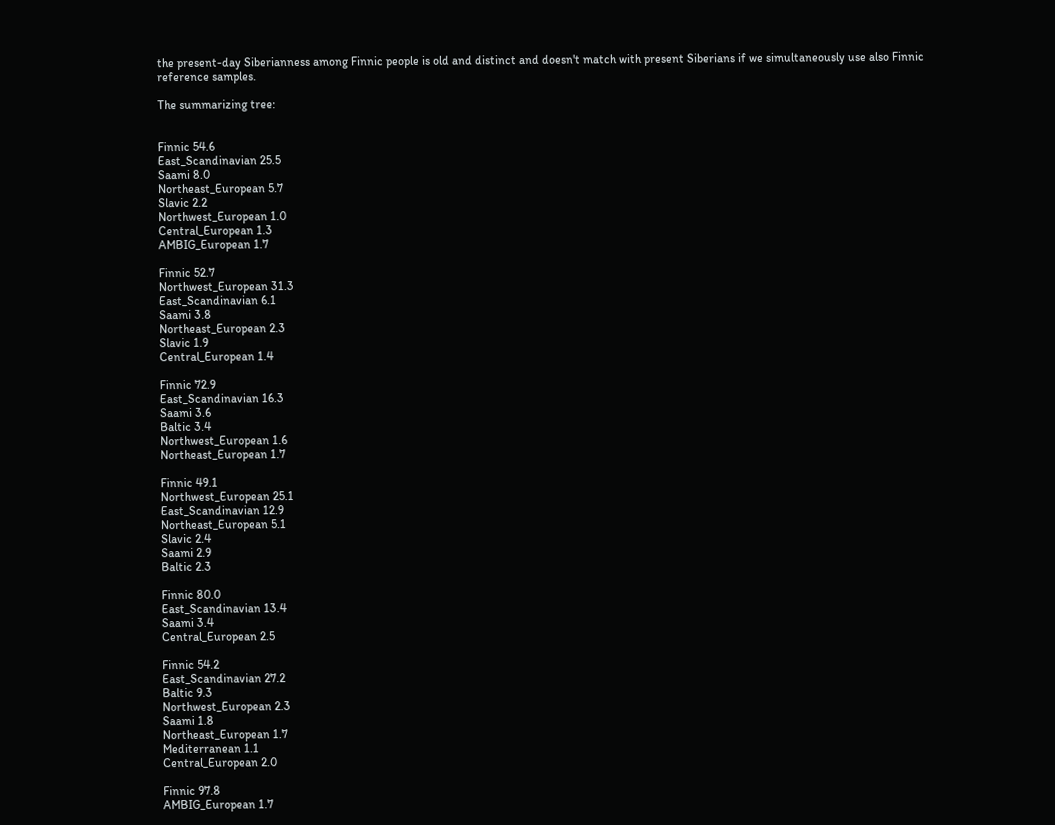the present-day Siberianness among Finnic people is old and distinct and doesn't match with present Siberians if we simultaneously use also Finnic reference samples.

The summarizing tree:


Finnic 54.6
East_Scandinavian 25.5
Saami 8.0
Northeast_European 5.7
Slavic 2.2
Northwest_European 1.0
Central_European 1.3
AMBIG_European 1.7

Finnic 52.7
Northwest_European 31.3
East_Scandinavian 6.1
Saami 3.8
Northeast_European 2.3
Slavic 1.9
Central_European 1.4

Finnic 72.9
East_Scandinavian 16.3
Saami 3.6
Baltic 3.4
Northwest_European 1.6
Northeast_European 1.7

Finnic 49.1
Northwest_European 25.1
East_Scandinavian 12.9
Northeast_European 5.1
Slavic 2.4
Saami 2.9
Baltic 2.3

Finnic 80.0
East_Scandinavian 13.4
Saami 3.4
Central_European 2.5

Finnic 54.2
East_Scandinavian 27.2
Baltic 9.3
Northwest_European 2.3
Saami 1.8
Northeast_European 1.7
Mediterranean 1.1
Central_European 2.0

Finnic 97.8
AMBIG_European 1.7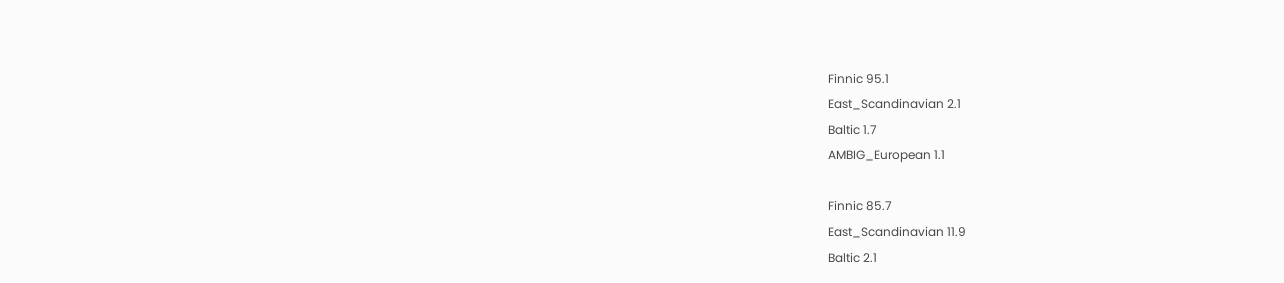Finnic 95.1
East_Scandinavian 2.1
Baltic 1.7
AMBIG_European 1.1

Finnic 85.7
East_Scandinavian 11.9
Baltic 2.1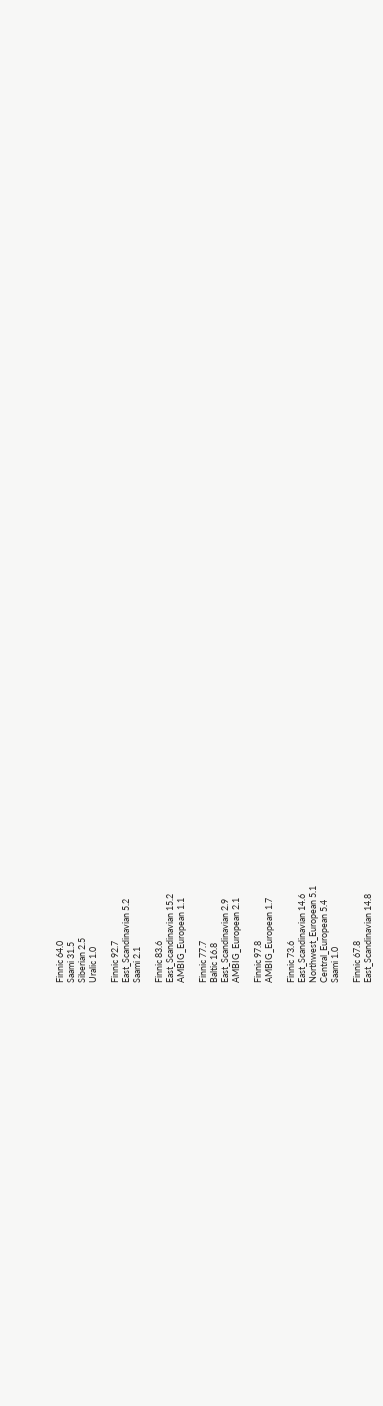Finnic 64.0
Saami 31.5
Siberian 2.5
Uralic 1.0

Finnic 92.7
East_Scandinavian 5.2
Saami 2.1

Finnic 83.6
East_Scandinavian 15.2
AMBIG_European 1.1

Finnic 77.7
Baltic 16.8
East_Scandinavian 2.9
AMBIG_European 2.1

Finnic 97.8
AMBIG_European 1.7

Finnic 73.6
East_Scandinavian 14.6
Northwest_European 5.1
Central_European 5.4
Saami 1.0

Finnic 67.8
East_Scandinavian 14.8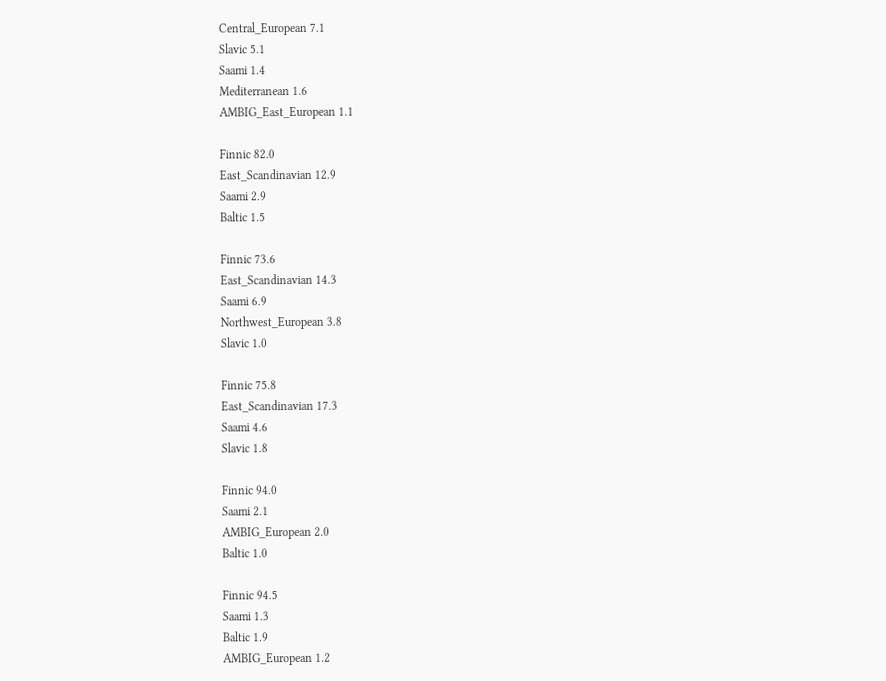Central_European 7.1
Slavic 5.1
Saami 1.4
Mediterranean 1.6
AMBIG_East_European 1.1

Finnic 82.0
East_Scandinavian 12.9
Saami 2.9
Baltic 1.5

Finnic 73.6
East_Scandinavian 14.3
Saami 6.9
Northwest_European 3.8
Slavic 1.0

Finnic 75.8
East_Scandinavian 17.3
Saami 4.6
Slavic 1.8

Finnic 94.0
Saami 2.1
AMBIG_European 2.0
Baltic 1.0

Finnic 94.5
Saami 1.3
Baltic 1.9
AMBIG_European 1.2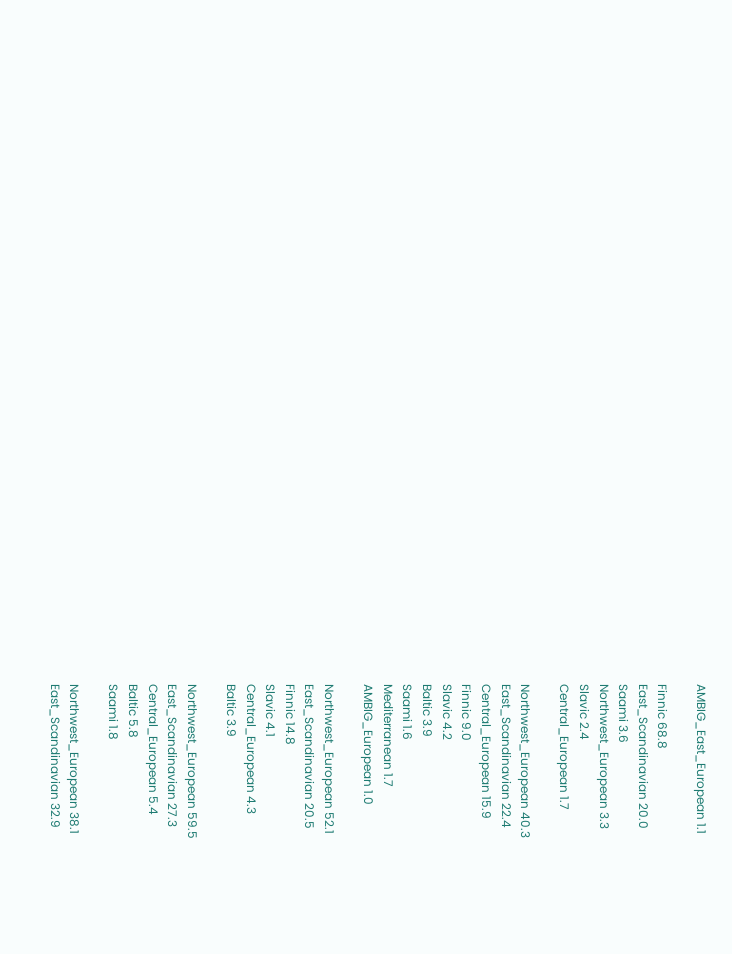AMBIG_East_European 1.1

Finnic 68.8
East_Scandinavian 20.0
Saami 3.6
Northwest_European 3.3
Slavic 2.4
Central_European 1.7

Northwest_European 40.3
East_Scandinavian 22.4
Central_European 15.9
Finnic 9.0
Slavic 4.2
Baltic 3.9
Saami 1.6
Mediterranean 1.7
AMBIG_European 1.0

Northwest_European 52.1
East_Scandinavian 20.5
Finnic 14.8
Slavic 4.1
Central_European 4.3
Baltic 3.9

Northwest_European 59.5
East_Scandinavian 27.3
Central_European 5.4
Baltic 5.8
Saami 1.8

Northwest_European 38.1
East_Scandinavian 32.9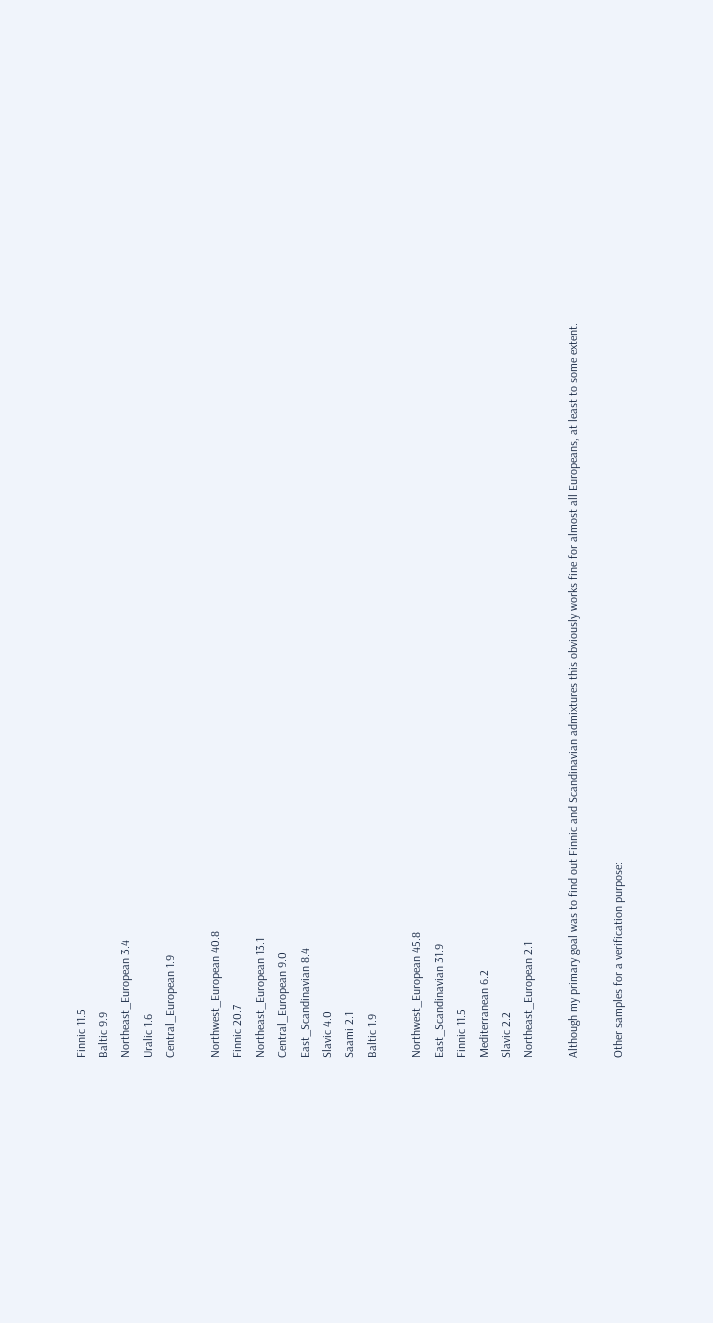Finnic 11.5
Baltic 9.9
Northeast_European 3.4
Uralic 1.6
Central_European 1.9

Northwest_European 40.8
Finnic 20.7
Northeast_European 13.1
Central_European 9.0
East_Scandinavian 8.4
Slavic 4.0
Saami 2.1
Baltic 1.9

Northwest_European 45.8
East_Scandinavian 31.9
Finnic 11.5
Mediterranean 6.2
Slavic 2.2
Northeast_European 2.1

Although my primary goal was to find out Finnic and Scandinavian admixtures this obviously works fine for almost all Europeans, at least to some extent.

Other samples for a verification purpose: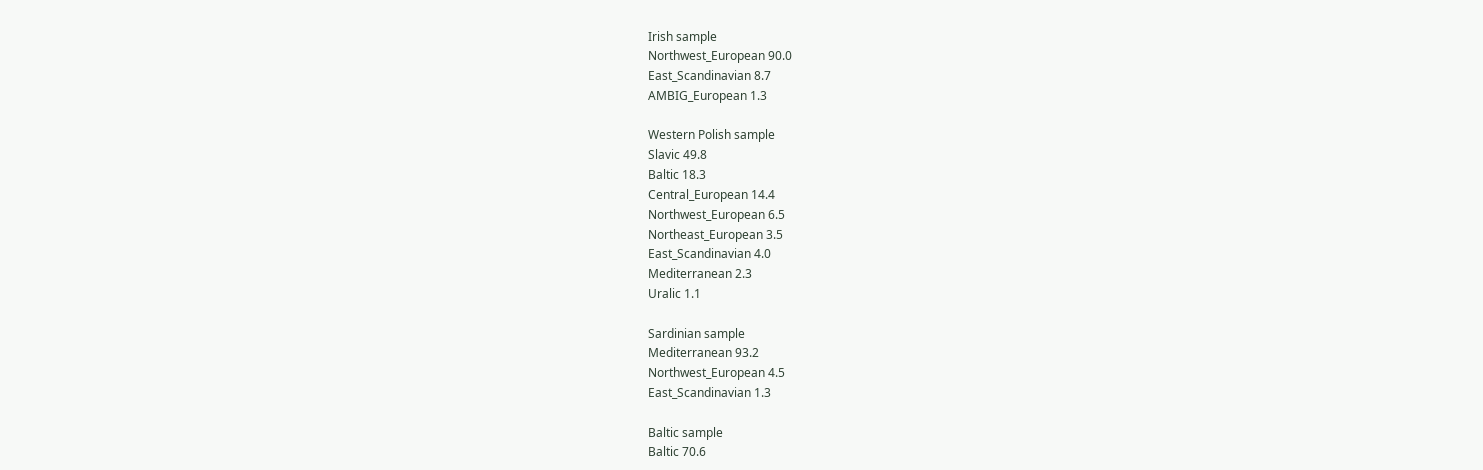Irish sample
Northwest_European 90.0
East_Scandinavian 8.7
AMBIG_European 1.3

Western Polish sample
Slavic 49.8
Baltic 18.3
Central_European 14.4
Northwest_European 6.5
Northeast_European 3.5
East_Scandinavian 4.0
Mediterranean 2.3
Uralic 1.1

Sardinian sample
Mediterranean 93.2
Northwest_European 4.5
East_Scandinavian 1.3

Baltic sample
Baltic 70.6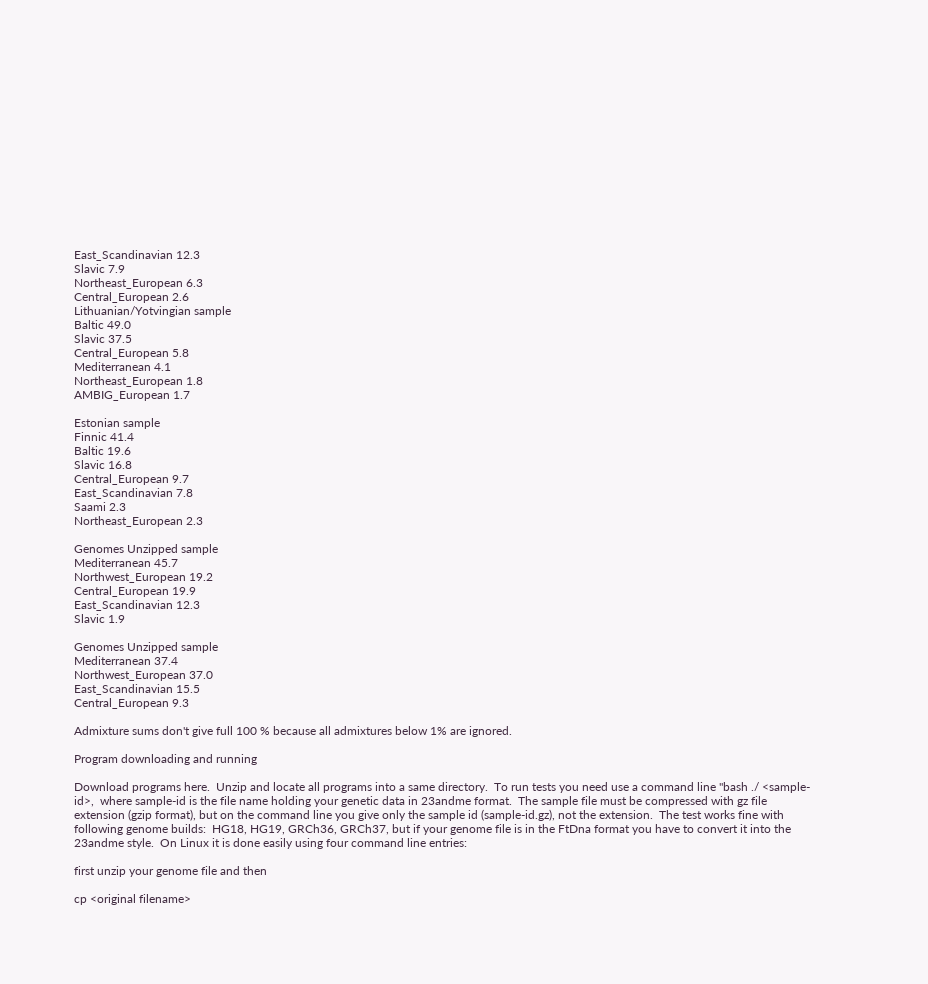East_Scandinavian 12.3
Slavic 7.9
Northeast_European 6.3
Central_European 2.6
Lithuanian/Yotvingian sample
Baltic 49.0
Slavic 37.5
Central_European 5.8
Mediterranean 4.1
Northeast_European 1.8
AMBIG_European 1.7

Estonian sample
Finnic 41.4
Baltic 19.6
Slavic 16.8
Central_European 9.7
East_Scandinavian 7.8
Saami 2.3
Northeast_European 2.3

Genomes Unzipped sample
Mediterranean 45.7
Northwest_European 19.2
Central_European 19.9
East_Scandinavian 12.3
Slavic 1.9

Genomes Unzipped sample
Mediterranean 37.4
Northwest_European 37.0
East_Scandinavian 15.5
Central_European 9.3

Admixture sums don't give full 100 % because all admixtures below 1% are ignored.

Program downloading and running

Download programs here.  Unzip and locate all programs into a same directory.  To run tests you need use a command line "bash ./ <sample-id>,  where sample-id is the file name holding your genetic data in 23andme format.  The sample file must be compressed with gz file extension (gzip format), but on the command line you give only the sample id (sample-id.gz), not the extension.  The test works fine with following genome builds:  HG18, HG19, GRCh36, GRCh37, but if your genome file is in the FtDna format you have to convert it into the 23andme style.  On Linux it is done easily using four command line entries:

first unzip your genome file and then

cp <original filename>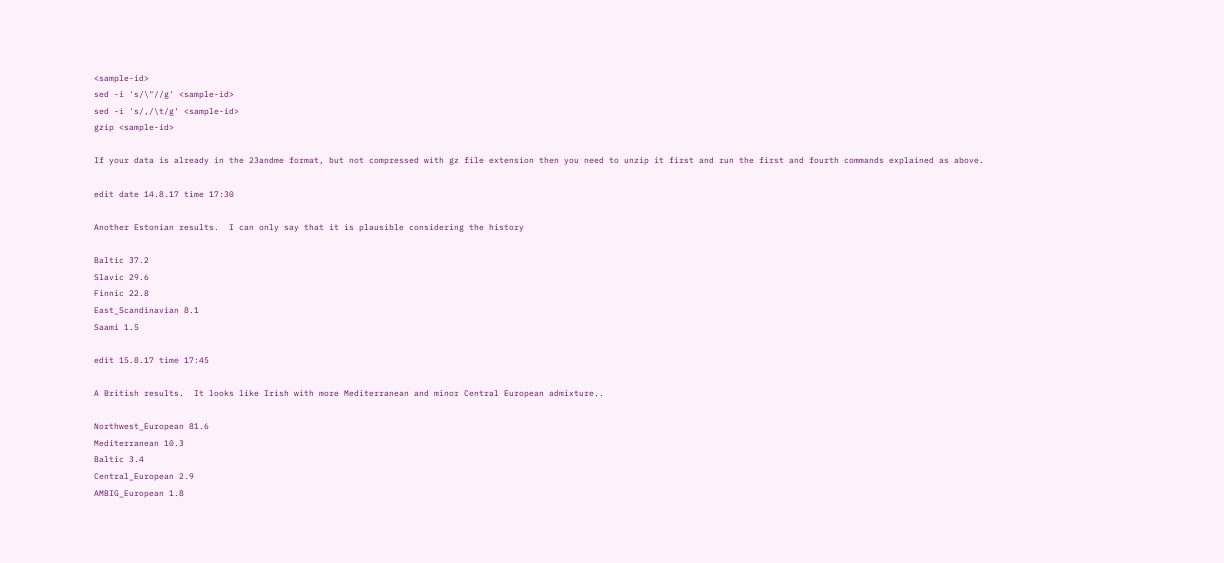<sample-id>
sed -i 's/\"//g' <sample-id>
sed -i 's/,/\t/g' <sample-id>
gzip <sample-id>

If your data is already in the 23andme format, but not compressed with gz file extension then you need to unzip it first and run the first and fourth commands explained as above.

edit date 14.8.17 time 17:30

Another Estonian results.  I can only say that it is plausible considering the history

Baltic 37.2
Slavic 29.6
Finnic 22.8
East_Scandinavian 8.1
Saami 1.5

edit 15.8.17 time 17:45

A British results.  It looks like Irish with more Mediterranean and minor Central European admixture..

Northwest_European 81.6
Mediterranean 10.3
Baltic 3.4
Central_European 2.9
AMBIG_European 1.8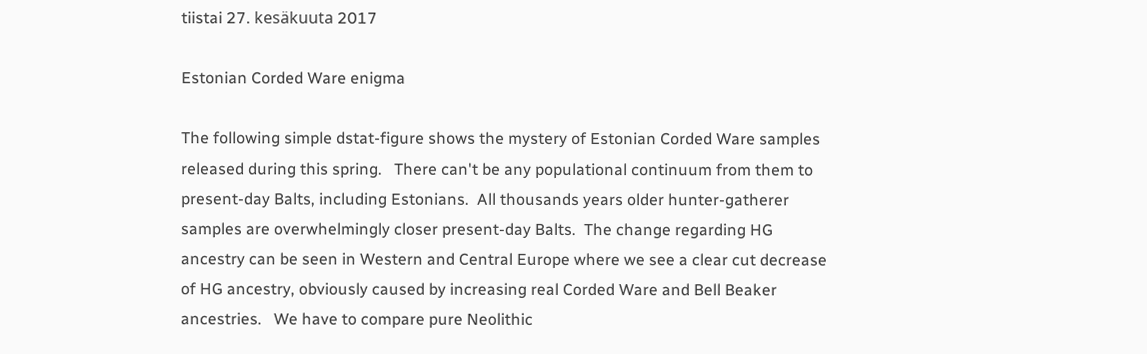tiistai 27. kesäkuuta 2017

Estonian Corded Ware enigma

The following simple dstat-figure shows the mystery of Estonian Corded Ware samples released during this spring.   There can't be any populational continuum from them to present-day Balts, including Estonians.  All thousands years older hunter-gatherer samples are overwhelmingly closer present-day Balts.  The change regarding HG ancestry can be seen in Western and Central Europe where we see a clear cut decrease of HG ancestry, obviously caused by increasing real Corded Ware and Bell Beaker ancestries.   We have to compare pure Neolithic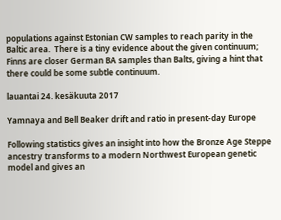populations against Estonian CW samples to reach parity in the Baltic area.  There is a tiny evidence about the given continuum;  Finns are closer German BA samples than Balts, giving a hint that there could be some subtle continuum.

lauantai 24. kesäkuuta 2017

Yamnaya and Bell Beaker drift and ratio in present-day Europe

Following statistics gives an insight into how the Bronze Age Steppe ancestry transforms to a modern Northwest European genetic model and gives an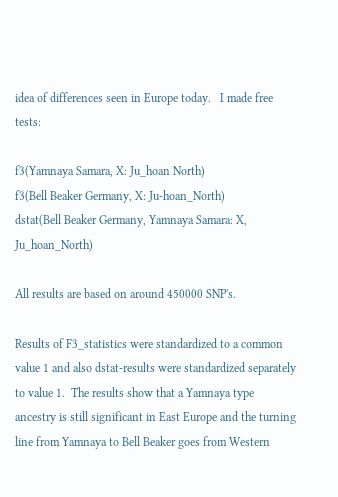idea of differences seen in Europe today.   I made free tests:

f3(Yamnaya Samara, X: Ju_hoan North)
f3(Bell Beaker Germany, X: Ju-hoan_North)
dstat(Bell Beaker Germany, Yamnaya Samara: X, Ju_hoan_North)

All results are based on around 450000 SNP's.

Results of F3_statistics were standardized to a common value 1 and also dstat-results were standardized separately to value 1.  The results show that a Yamnaya type ancestry is still significant in East Europe and the turning line from Yamnaya to Bell Beaker goes from Western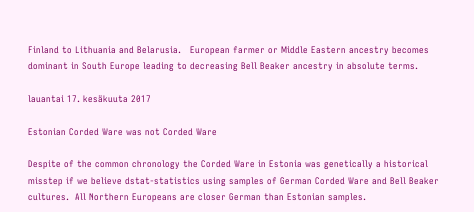Finland to Lithuania and Belarusia.   European farmer or Middle Eastern ancestry becomes dominant in South Europe leading to decreasing Bell Beaker ancestry in absolute terms.

lauantai 17. kesäkuuta 2017

Estonian Corded Ware was not Corded Ware

Despite of the common chronology the Corded Ware in Estonia was genetically a historical misstep if we believe dstat-statistics using samples of German Corded Ware and Bell Beaker cultures.  All Northern Europeans are closer German than Estonian samples.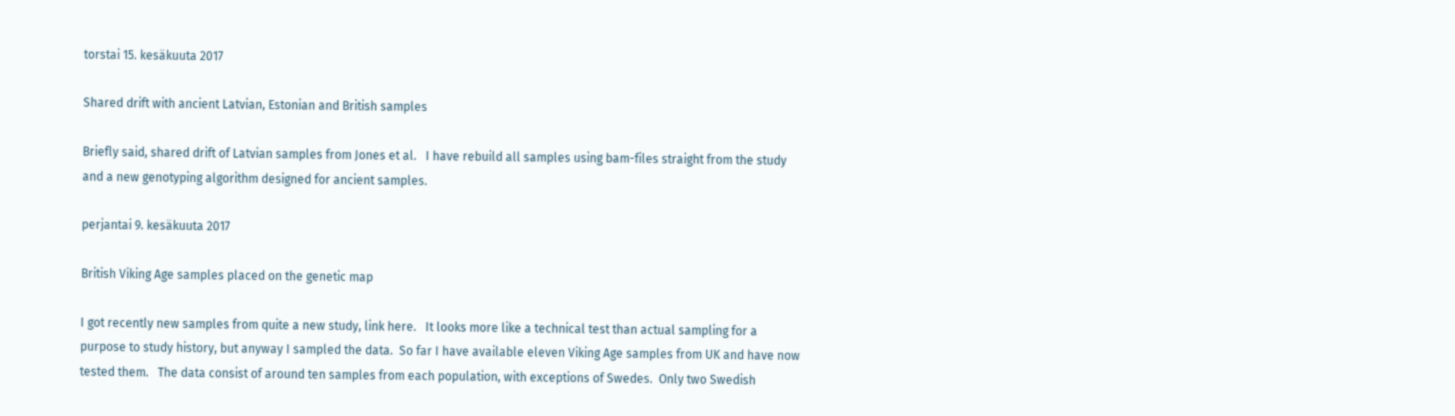torstai 15. kesäkuuta 2017

Shared drift with ancient Latvian, Estonian and British samples

Briefly said, shared drift of Latvian samples from Jones et al.   I have rebuild all samples using bam-files straight from the study and a new genotyping algorithm designed for ancient samples.

perjantai 9. kesäkuuta 2017

British Viking Age samples placed on the genetic map

I got recently new samples from quite a new study, link here.   It looks more like a technical test than actual sampling for a purpose to study history, but anyway I sampled the data.  So far I have available eleven Viking Age samples from UK and have now tested them.   The data consist of around ten samples from each population, with exceptions of Swedes.  Only two Swedish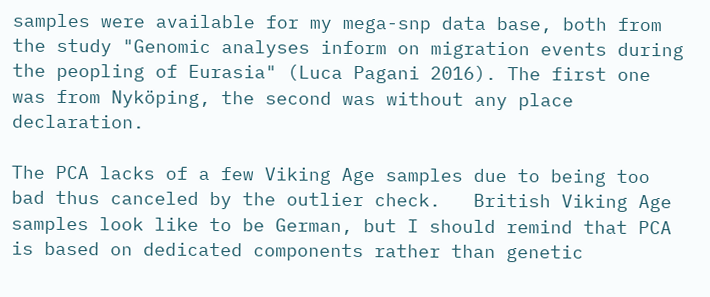samples were available for my mega-snp data base, both from the study "Genomic analyses inform on migration events during the peopling of Eurasia" (Luca Pagani 2016). The first one was from Nyköping, the second was without any place declaration.

The PCA lacks of a few Viking Age samples due to being too bad thus canceled by the outlier check.   British Viking Age samples look like to be German, but I should remind that PCA is based on dedicated components rather than genetic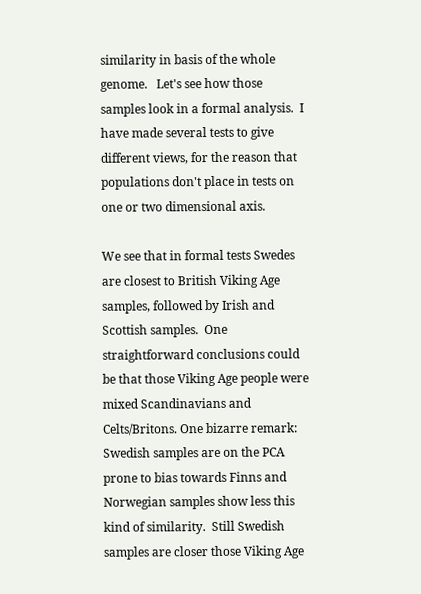similarity in basis of the whole genome.   Let's see how those samples look in a formal analysis.  I have made several tests to give different views, for the reason that populations don't place in tests on one or two dimensional axis.

We see that in formal tests Swedes are closest to British Viking Age samples, followed by Irish and Scottish samples.  One straightforward conclusions could be that those Viking Age people were mixed Scandinavians and Celts/Britons. One bizarre remark:  Swedish samples are on the PCA prone to bias towards Finns and Norwegian samples show less this kind of similarity.  Still Swedish samples are closer those Viking Age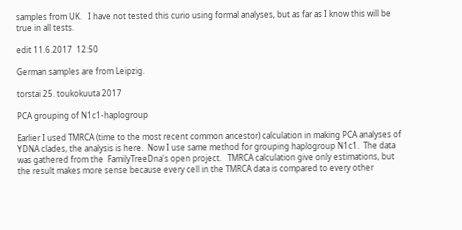samples from UK.   I have not tested this curio using formal analyses, but as far as I know this will be true in all tests.

edit 11.6.2017  12:50

German samples are from Leipzig.

torstai 25. toukokuuta 2017

PCA grouping of N1c1-haplogroup

Earlier I used TMRCA (time to the most recent common ancestor) calculation in making PCA analyses of YDNA clades, the analysis is here.  Now I use same method for grouping haplogroup N1c1.  The data was gathered from the  FamilyTreeDna's open project.   TMRCA calculation give only estimations, but  the result makes more sense because every cell in the TMRCA data is compared to every other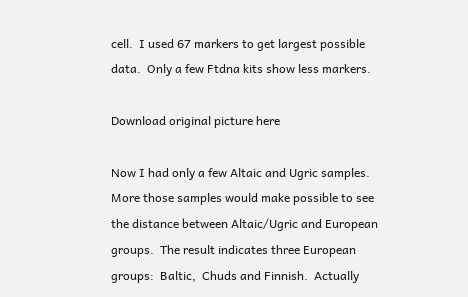cell.  I used 67 markers to get largest possible data.  Only a few Ftdna kits show less markers.

Download original picture here

Now I had only a few Altaic and Ugric samples.  More those samples would make possible to see the distance between Altaic/Ugric and European groups.  The result indicates three European groups:  Baltic,  Chuds and Finnish.  Actually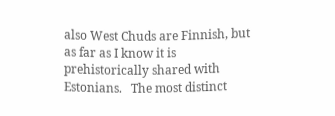also West Chuds are Finnish, but as far as I know it is prehistorically shared with Estonians.   The most distinct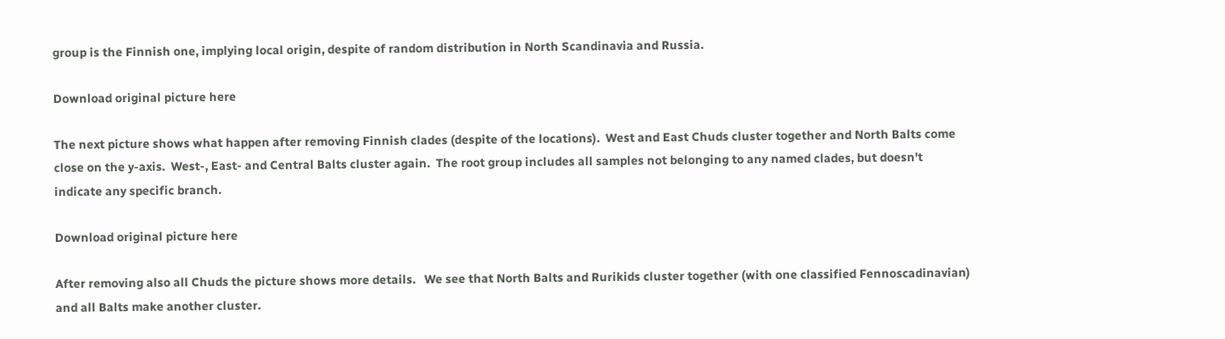group is the Finnish one, implying local origin, despite of random distribution in North Scandinavia and Russia.

Download original picture here

The next picture shows what happen after removing Finnish clades (despite of the locations).  West and East Chuds cluster together and North Balts come close on the y-axis.  West-, East- and Central Balts cluster again.  The root group includes all samples not belonging to any named clades, but doesn't indicate any specific branch.

Download original picture here

After removing also all Chuds the picture shows more details.   We see that North Balts and Rurikids cluster together (with one classified Fennoscadinavian)  and all Balts make another cluster.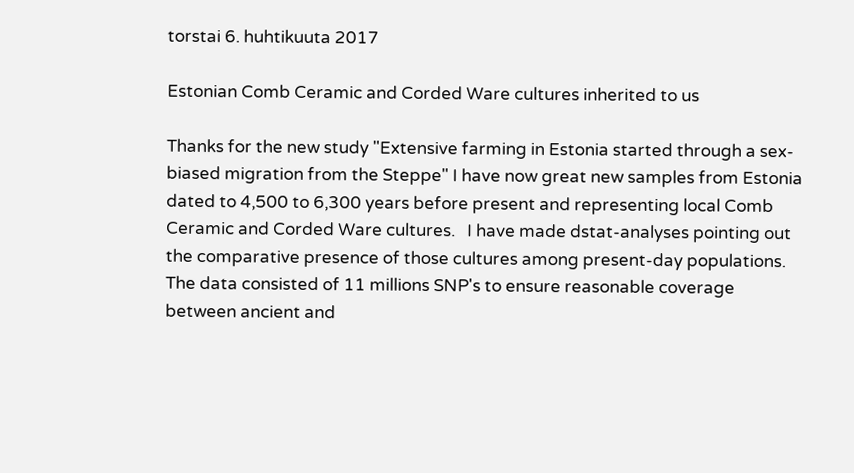torstai 6. huhtikuuta 2017

Estonian Comb Ceramic and Corded Ware cultures inherited to us

Thanks for the new study "Extensive farming in Estonia started through a sex-biased migration from the Steppe" I have now great new samples from Estonia dated to 4,500 to 6,300 years before present and representing local Comb Ceramic and Corded Ware cultures.   I have made dstat-analyses pointing out the comparative presence of those cultures among present-day populations. The data consisted of 11 millions SNP's to ensure reasonable coverage between ancient and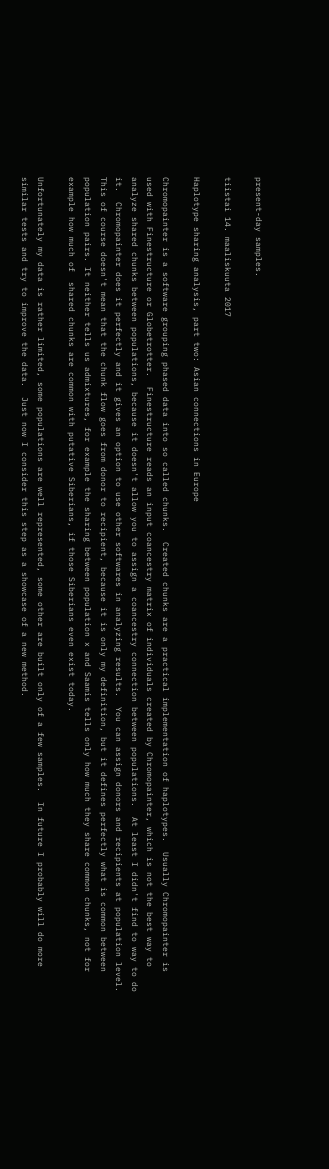present-day samples.

tiistai 14. maaliskuuta 2017

Haplotype sharing analysis, part two: Asian connections in Europe

Chromopainter is a software grouping phased data into so called chunks.  Created chunks are a practical implementation of haplotypes.  Usually Chromopainter is used with Finestructure or Globetrotter.  Finestructure reads an input coancestry matrix of individuals created by Chromopainter, which is not the best way to analyze shared chunks between populations, because it doesn't allow you to assign a coancestry connection between populations.  At least I didn't find to way to do it.  Chromopainter does it perfectly and it gives an option to use other softwares in analyzing results.  You can assign donors and recipients at population level.  This of course doesn't mean that the chunk flow goes from donor to recipient, because it is only my definition, but it defines perfectly what is common between population pairs. It neither tells us admixtures, for example the sharing between population x and Saamis tells only how much they share common chunks, not for example how much of  shared chunks are common with putative Siberians, if those Siberians even exist today.

Unfortunately my data is rather limited, some populations are well represented, some other are built only of a few samples.  In future I probably will do more similar tests and try to improve the data.  Just now I consider this step as a showcase of a new method.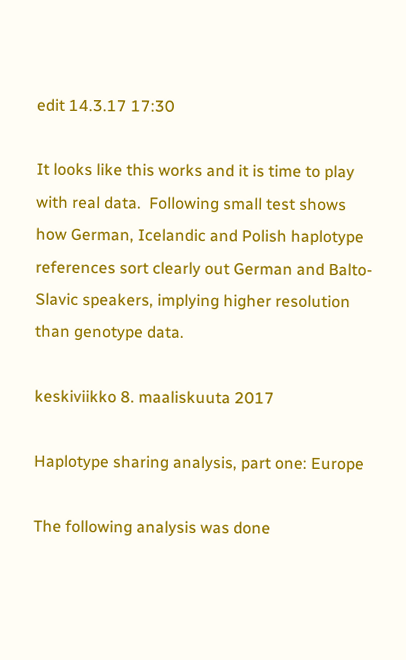edit 14.3.17 17:30

It looks like this works and it is time to play with real data.  Following small test shows how German, Icelandic and Polish haplotype references sort clearly out German and Balto-Slavic speakers, implying higher resolution than genotype data.

keskiviikko 8. maaliskuuta 2017

Haplotype sharing analysis, part one: Europe

The following analysis was done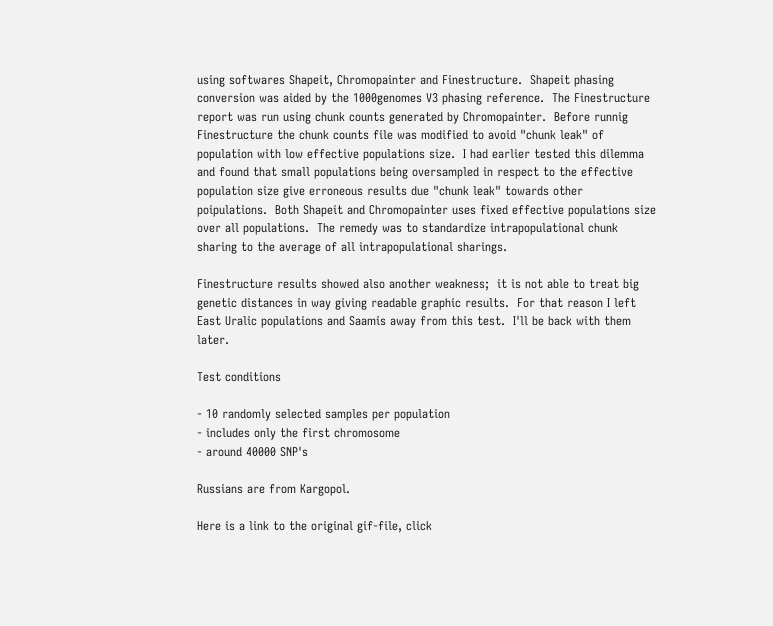using softwares Shapeit, Chromopainter and Finestructure.  Shapeit phasing conversion was aided by the 1000genomes V3 phasing reference.  The Finestructure report was run using chunk counts generated by Chromopainter.  Before runnig Finestructure the chunk counts file was modified to avoid "chunk leak" of population with low effective populations size.  I had earlier tested this dilemma and found that small populations being oversampled in respect to the effective population size give erroneous results due "chunk leak" towards other poipulations.  Both Shapeit and Chromopainter uses fixed effective populations size over all populations.  The remedy was to standardize intrapopulational chunk sharing to the average of all intrapopulational sharings.

Finestructure results showed also another weakness;  it is not able to treat big genetic distances in way giving readable graphic results.  For that reason I left East Uralic populations and Saamis away from this test.  I'll be back with them later.

Test conditions

- 10 randomly selected samples per population
- includes only the first chromosome
- around 40000 SNP's

Russians are from Kargopol.

Here is a link to the original gif-file, click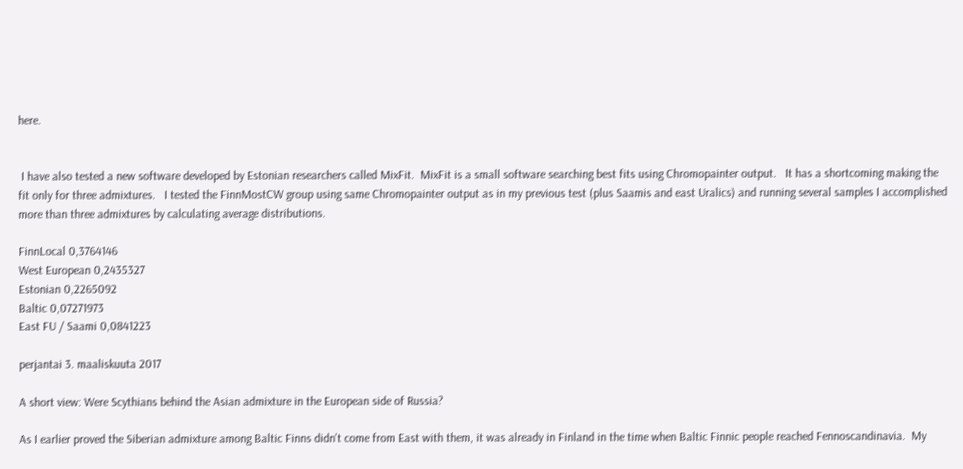here.


 I have also tested a new software developed by Estonian researchers called MixFit.  MixFit is a small software searching best fits using Chromopainter output.   It has a shortcoming making the fit only for three admixtures.   I tested the FinnMostCW group using same Chromopainter output as in my previous test (plus Saamis and east Uralics) and running several samples I accomplished more than three admixtures by calculating average distributions.

FinnLocal 0,3764146
West European 0,2435327
Estonian 0,2265092
Baltic 0,07271973
East FU / Saami 0,0841223

perjantai 3. maaliskuuta 2017

A short view: Were Scythians behind the Asian admixture in the European side of Russia?

As I earlier proved the Siberian admixture among Baltic Finns didn't come from East with them, it was already in Finland in the time when Baltic Finnic people reached Fennoscandinavia.  My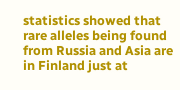statistics showed that rare alleles being found from Russia and Asia are in Finland just at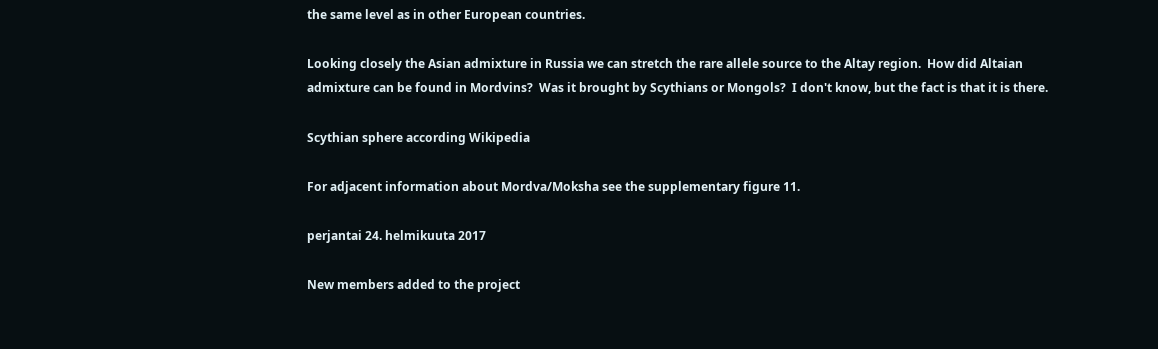the same level as in other European countries.

Looking closely the Asian admixture in Russia we can stretch the rare allele source to the Altay region.  How did Altaian admixture can be found in Mordvins?  Was it brought by Scythians or Mongols?  I don't know, but the fact is that it is there.

Scythian sphere according Wikipedia

For adjacent information about Mordva/Moksha see the supplementary figure 11.

perjantai 24. helmikuuta 2017

New members added to the project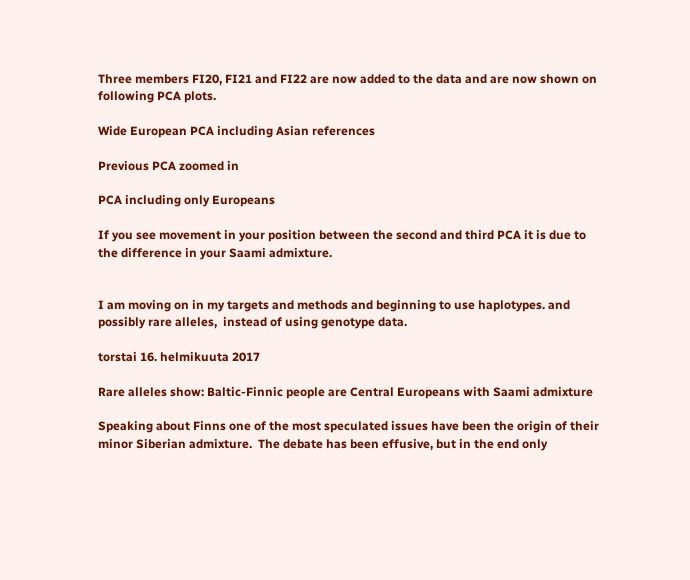Three members FI20, FI21 and FI22 are now added to the data and are now shown on following PCA plots.

Wide European PCA including Asian references

Previous PCA zoomed in

PCA including only Europeans

If you see movement in your position between the second and third PCA it is due to the difference in your Saami admixture.


I am moving on in my targets and methods and beginning to use haplotypes. and possibly rare alleles,  instead of using genotype data.

torstai 16. helmikuuta 2017

Rare alleles show: Baltic-Finnic people are Central Europeans with Saami admixture

Speaking about Finns one of the most speculated issues have been the origin of their minor Siberian admixture.  The debate has been effusive, but in the end only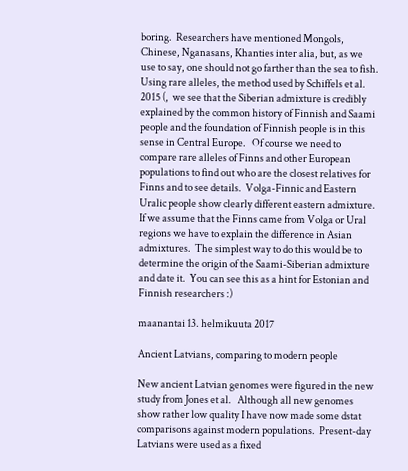boring.  Researchers have mentioned Mongols, Chinese, Nganasans, Khanties inter alia, but, as we use to say, one should not go farther than the sea to fish.  Using rare alleles, the method used by Schiffels et al. 2015 (,  we see that the Siberian admixture is credibly explained by the common history of Finnish and Saami people and the foundation of Finnish people is in this sense in Central Europe.   Of course we need to compare rare alleles of Finns and other European populations to find out who are the closest relatives for Finns and to see details.  Volga-Finnic and Eastern Uralic people show clearly different eastern admixture.  If we assume that the Finns came from Volga or Ural regions we have to explain the difference in Asian admixtures.  The simplest way to do this would be to determine the origin of the Saami-Siberian admixture and date it.  You can see this as a hint for Estonian and Finnish researchers :)

maanantai 13. helmikuuta 2017

Ancient Latvians, comparing to modern people

New ancient Latvian genomes were figured in the new study from Jones et al.   Although all new genomes show rather low quality I have now made some dstat comparisons against modern populations.  Present-day Latvians were used as a fixed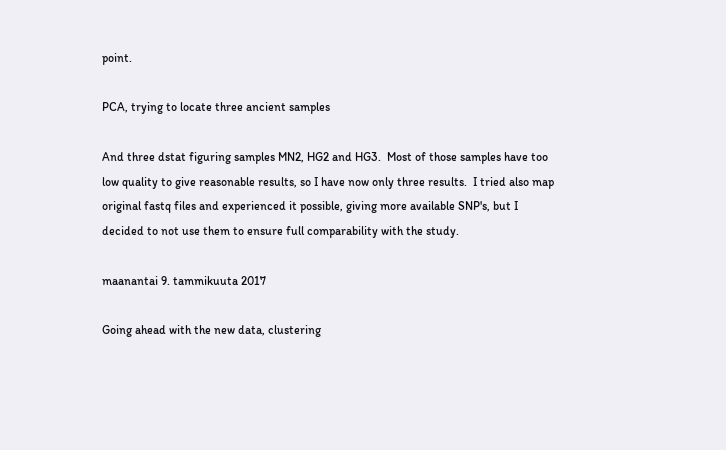point.

PCA, trying to locate three ancient samples

And three dstat figuring samples MN2, HG2 and HG3.  Most of those samples have too low quality to give reasonable results, so I have now only three results.  I tried also map original fastq files and experienced it possible, giving more available SNP's, but I decided to not use them to ensure full comparability with the study.

maanantai 9. tammikuuta 2017

Going ahead with the new data, clustering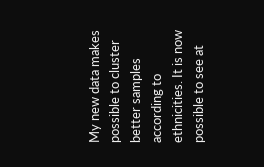My new data makes possible to cluster better samples according to ethnicities. It is now possible to see at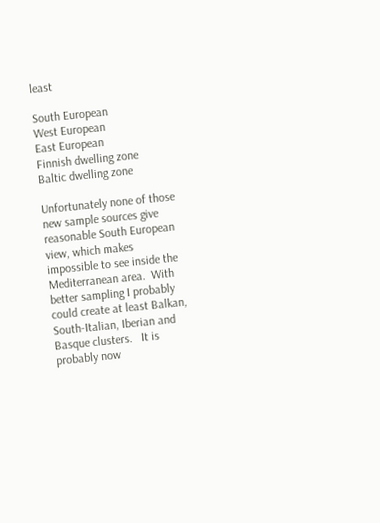least

South European
West European
East European
Finnish dwelling zone
Baltic dwelling zone

Unfortunately none of those new sample sources give reasonable South European view, which makes impossible to see inside the Mediterranean area.  With better sampling I probably could create at least Balkan, South-Italian, Iberian and Basque clusters.   It is probably now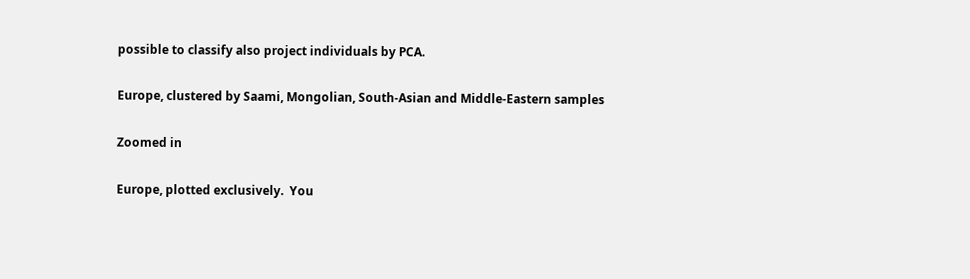possible to classify also project individuals by PCA.

Europe, clustered by Saami, Mongolian, South-Asian and Middle-Eastern samples

Zoomed in

Europe, plotted exclusively.  You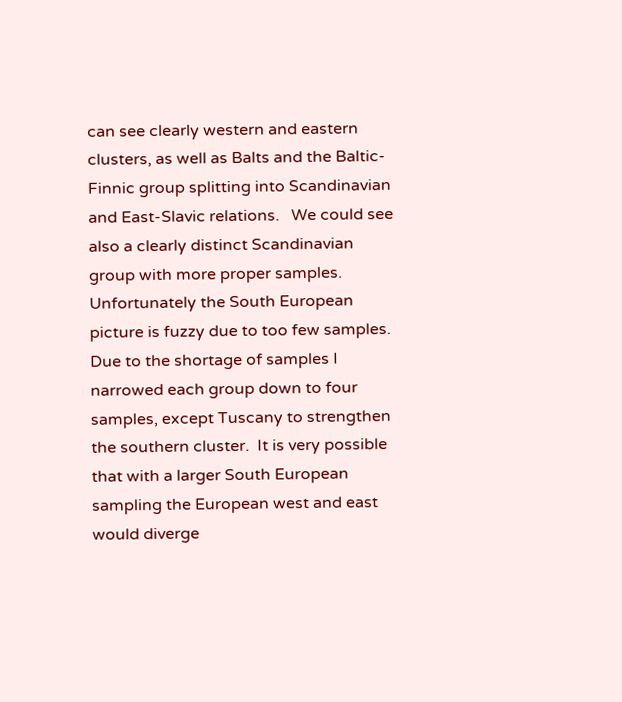can see clearly western and eastern clusters, as well as Balts and the Baltic-Finnic group splitting into Scandinavian and East-Slavic relations.   We could see also a clearly distinct Scandinavian group with more proper samples.  Unfortunately the South European picture is fuzzy due to too few samples.  Due to the shortage of samples I narrowed each group down to four samples, except Tuscany to strengthen the southern cluster.  It is very possible that with a larger South European sampling the European west and east would diverge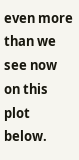even more than we see now on this plot below.